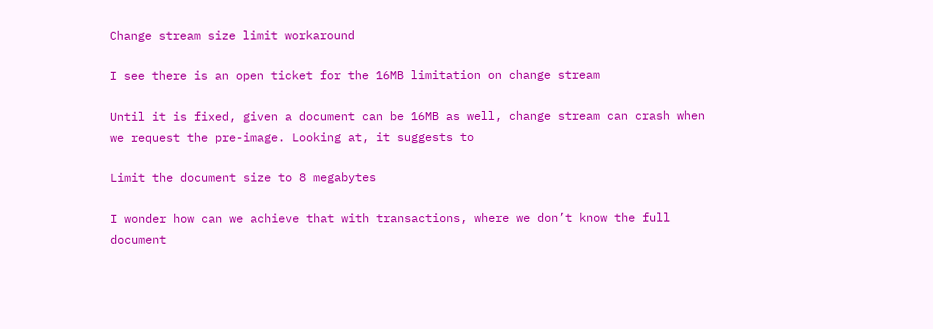Change stream size limit workaround

I see there is an open ticket for the 16MB limitation on change stream

Until it is fixed, given a document can be 16MB as well, change stream can crash when we request the pre-image. Looking at, it suggests to

Limit the document size to 8 megabytes

I wonder how can we achieve that with transactions, where we don’t know the full document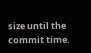size until the commit time.